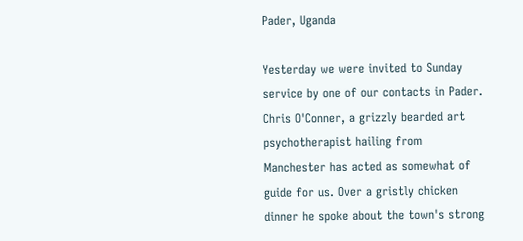Pader, Uganda

Yesterday we were invited to Sunday service by one of our contacts in Pader. Chris O'Conner, a grizzly bearded art psychotherapist hailing from Manchester has acted as somewhat of guide for us. Over a gristly chicken dinner he spoke about the town's strong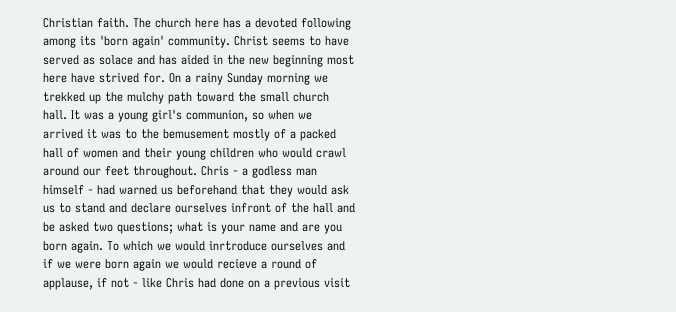Christian faith. The church here has a devoted following among its 'born again' community. Christ seems to have served as solace and has aided in the new beginning most here have strived for. On a rainy Sunday morning we trekked up the mulchy path toward the small church hall. It was a young girl's communion, so when we arrived it was to the bemusement mostly of a packed hall of women and their young children who would crawl around our feet throughout. Chris - a godless man himself - had warned us beforehand that they would ask us to stand and declare ourselves infront of the hall and be asked two questions; what is your name and are you born again. To which we would inrtroduce ourselves and if we were born again we would recieve a round of applause, if not - like Chris had done on a previous visit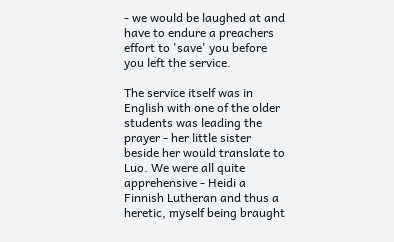- we would be laughed at and have to endure a preachers effort to 'save' you before you left the service.

The service itself was in English with one of the older students was leading the prayer - her little sister beside her would translate to Luo. We were all quite apprehensive - Heidi a Finnish Lutheran and thus a heretic, myself being braught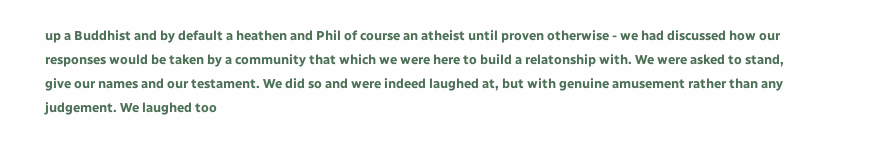up a Buddhist and by default a heathen and Phil of course an atheist until proven otherwise - we had discussed how our responses would be taken by a community that which we were here to build a relatonship with. We were asked to stand, give our names and our testament. We did so and were indeed laughed at, but with genuine amusement rather than any judgement. We laughed too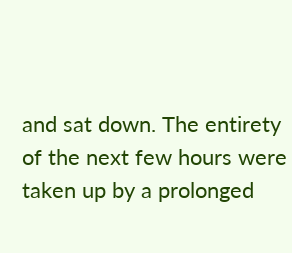and sat down. The entirety of the next few hours were taken up by a prolonged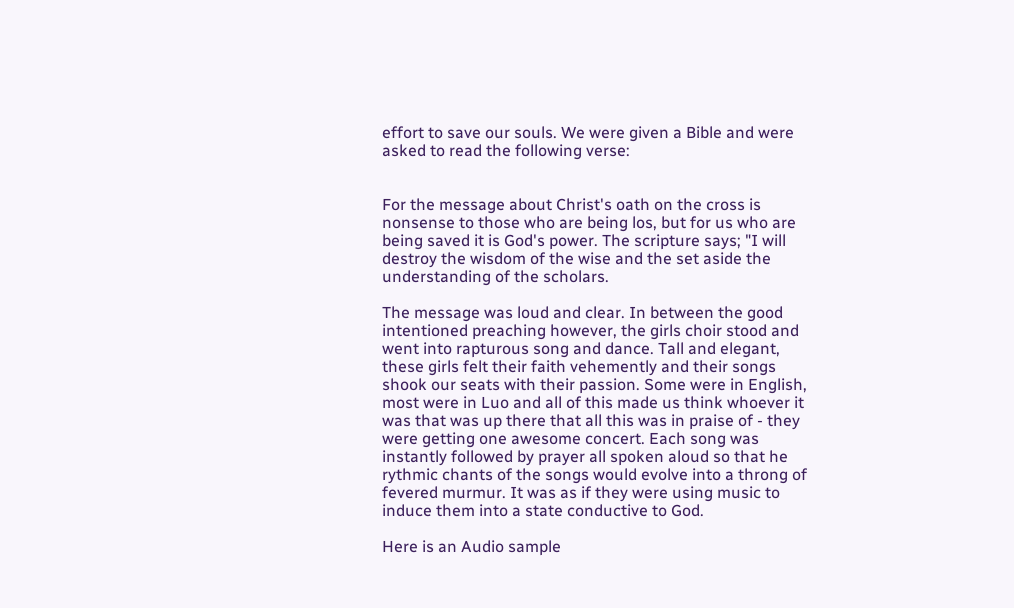effort to save our souls. We were given a Bible and were asked to read the following verse:


For the message about Christ's oath on the cross is nonsense to those who are being los, but for us who are being saved it is God's power. The scripture says; "I will destroy the wisdom of the wise and the set aside the understanding of the scholars.

The message was loud and clear. In between the good intentioned preaching however, the girls choir stood and went into rapturous song and dance. Tall and elegant, these girls felt their faith vehemently and their songs shook our seats with their passion. Some were in English, most were in Luo and all of this made us think whoever it was that was up there that all this was in praise of - they were getting one awesome concert. Each song was instantly followed by prayer all spoken aloud so that he rythmic chants of the songs would evolve into a throng of fevered murmur. It was as if they were using music to induce them into a state conductive to God.

Here is an Audio sample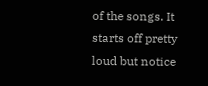of the songs. It starts off pretty loud but notice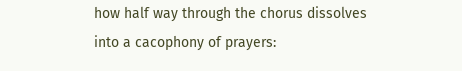how half way through the chorus dissolves into a cacophony of prayers: